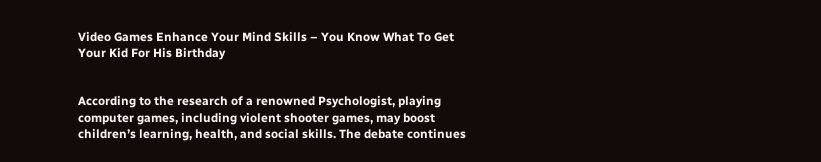Video Games Enhance Your Mind Skills – You Know What To Get Your Kid For His Birthday


According to the research of a renowned Psychologist, playing computer games, including violent shooter games, may boost children’s learning, health, and social skills. The debate continues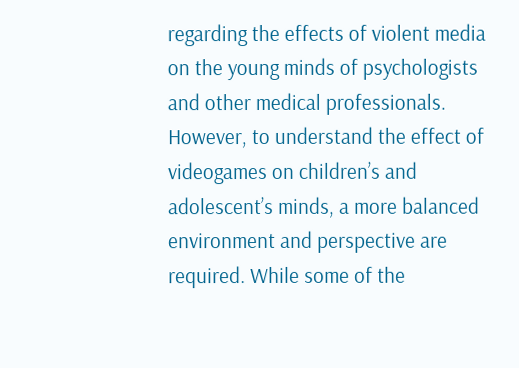regarding the effects of violent media on the young minds of psychologists and other medical professionals. However, to understand the effect of videogames on children’s and adolescent’s minds, a more balanced environment and perspective are required. While some of the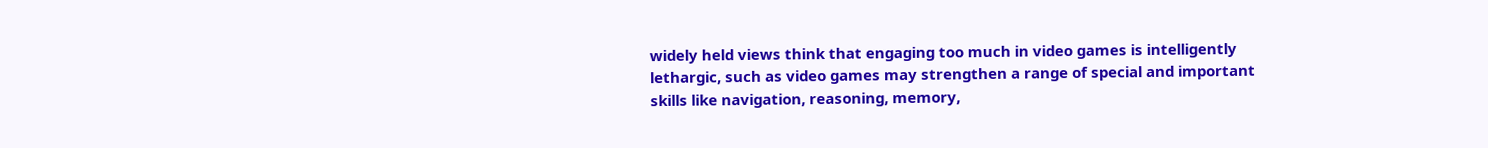widely held views think that engaging too much in video games is intelligently lethargic, such as video games may strengthen a range of special and important skills like navigation, reasoning, memory,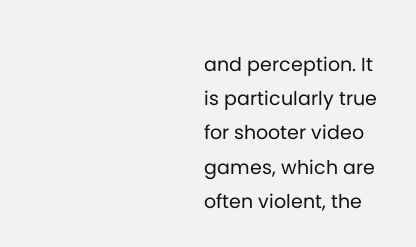and perception. It is particularly true for shooter video games, which are often violent, the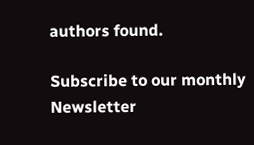authors found.

Subscribe to our monthly Newsletter